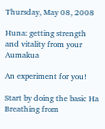Thursday, May 08, 2008

Huna: getting strength and vitality from your Aumakua

An experiment for you!

Start by doing the basic Ha Breathing from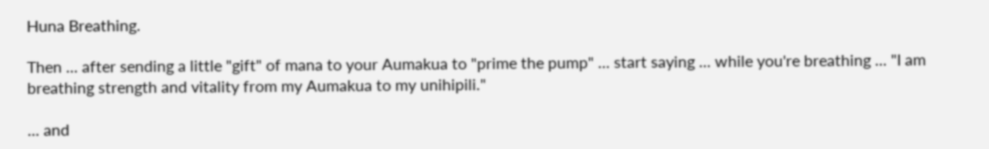Huna Breathing.

Then ... after sending a little "gift" of mana to your Aumakua to "prime the pump" ... start saying ... while you're breathing ... "I am breathing strength and vitality from my Aumakua to my unihipili."

... and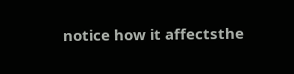notice how it affectsthe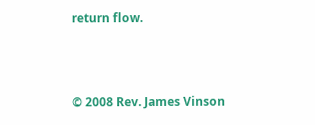return flow.



© 2008 Rev. James Vinson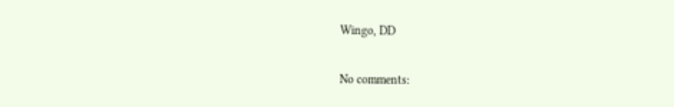Wingo, DD

No comments: